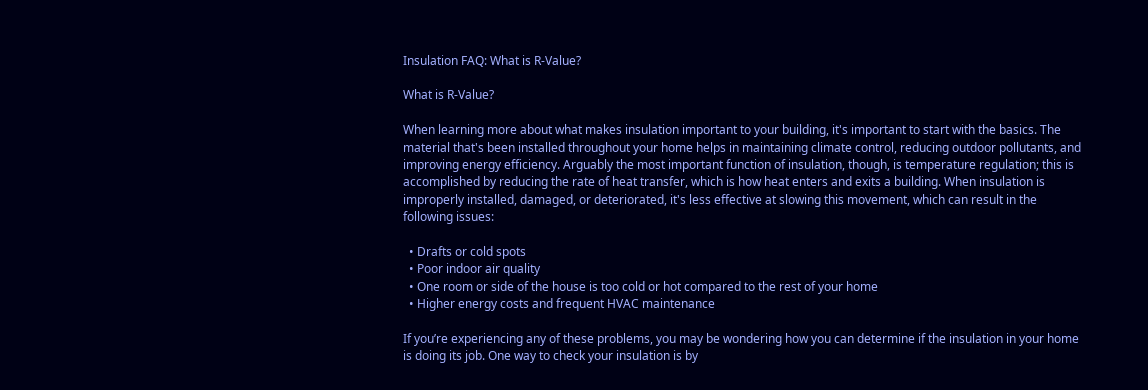Insulation FAQ: What is R-Value?

What is R-Value?

When learning more about what makes insulation important to your building, it's important to start with the basics. The material that's been installed throughout your home helps in maintaining climate control, reducing outdoor pollutants, and improving energy efficiency. Arguably the most important function of insulation, though, is temperature regulation; this is accomplished by reducing the rate of heat transfer, which is how heat enters and exits a building. When insulation is improperly installed, damaged, or deteriorated, it's less effective at slowing this movement, which can result in the following issues:

  • Drafts or cold spots
  • Poor indoor air quality
  • One room or side of the house is too cold or hot compared to the rest of your home
  • Higher energy costs and frequent HVAC maintenance

If you’re experiencing any of these problems, you may be wondering how you can determine if the insulation in your home is doing its job. One way to check your insulation is by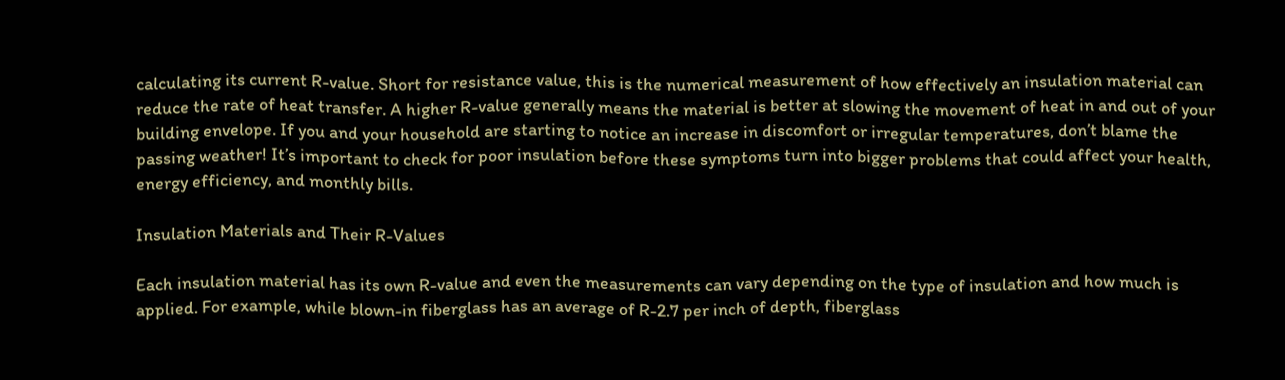calculating its current R-value. Short for resistance value, this is the numerical measurement of how effectively an insulation material can reduce the rate of heat transfer. A higher R-value generally means the material is better at slowing the movement of heat in and out of your building envelope. If you and your household are starting to notice an increase in discomfort or irregular temperatures, don’t blame the passing weather! It’s important to check for poor insulation before these symptoms turn into bigger problems that could affect your health, energy efficiency, and monthly bills.

Insulation Materials and Their R-Values

Each insulation material has its own R-value and even the measurements can vary depending on the type of insulation and how much is applied. For example, while blown-in fiberglass has an average of R-2.7 per inch of depth, fiberglass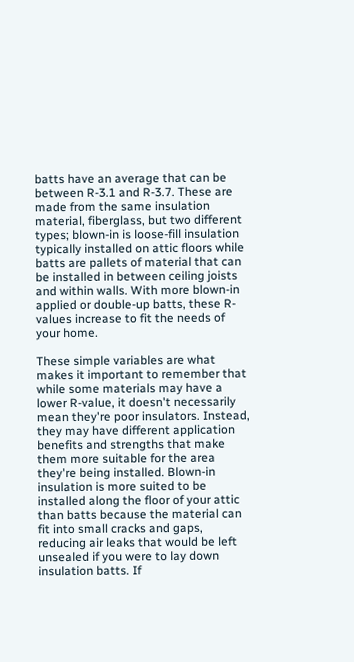batts have an average that can be between R-3.1 and R-3.7. These are made from the same insulation material, fiberglass, but two different types; blown-in is loose-fill insulation typically installed on attic floors while batts are pallets of material that can be installed in between ceiling joists and within walls. With more blown-in applied or double-up batts, these R-values increase to fit the needs of your home.

These simple variables are what makes it important to remember that while some materials may have a lower R-value, it doesn't necessarily mean they're poor insulators. Instead, they may have different application benefits and strengths that make them more suitable for the area they're being installed. Blown-in insulation is more suited to be installed along the floor of your attic than batts because the material can fit into small cracks and gaps, reducing air leaks that would be left unsealed if you were to lay down insulation batts. If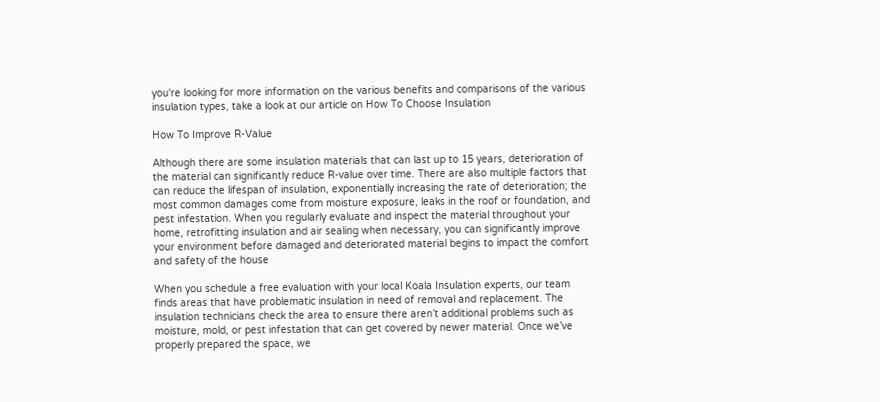you're looking for more information on the various benefits and comparisons of the various insulation types, take a look at our article on How To Choose Insulation

How To Improve R-Value

Although there are some insulation materials that can last up to 15 years, deterioration of the material can significantly reduce R-value over time. There are also multiple factors that can reduce the lifespan of insulation, exponentially increasing the rate of deterioration; the most common damages come from moisture exposure, leaks in the roof or foundation, and pest infestation. When you regularly evaluate and inspect the material throughout your home, retrofitting insulation and air sealing when necessary, you can significantly improve your environment before damaged and deteriorated material begins to impact the comfort and safety of the house

When you schedule a free evaluation with your local Koala Insulation experts, our team finds areas that have problematic insulation in need of removal and replacement. The insulation technicians check the area to ensure there aren’t additional problems such as moisture, mold, or pest infestation that can get covered by newer material. Once we’ve properly prepared the space, we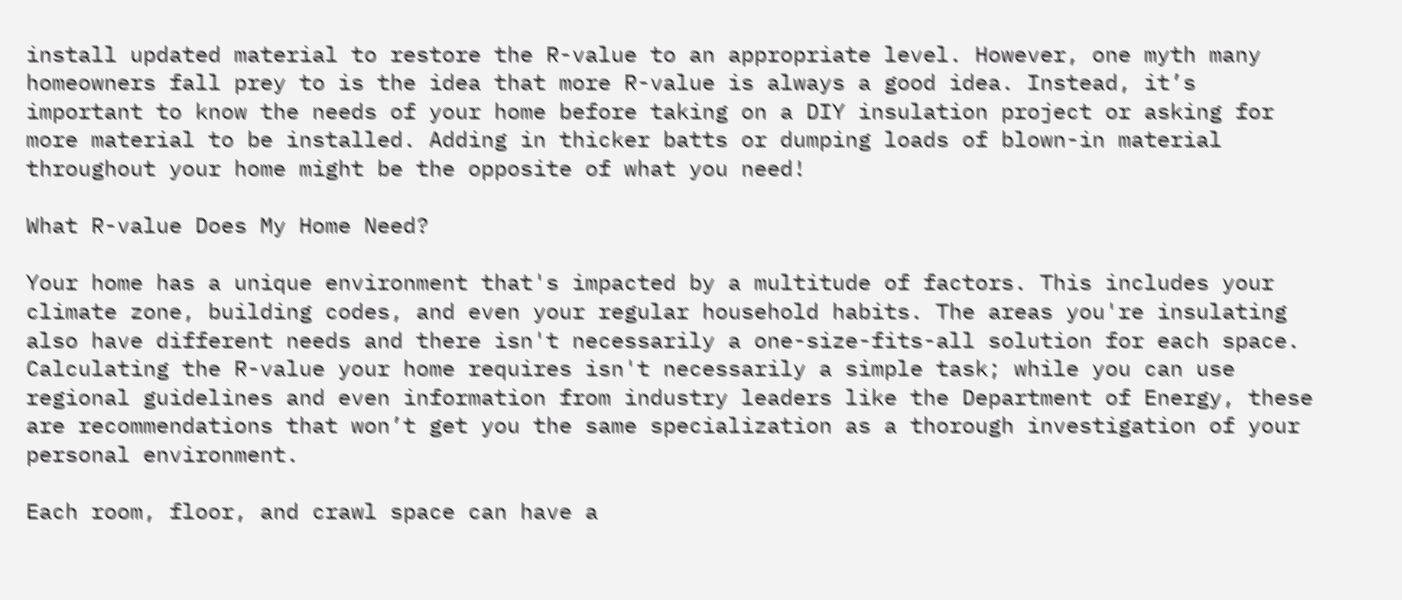install updated material to restore the R-value to an appropriate level. However, one myth many homeowners fall prey to is the idea that more R-value is always a good idea. Instead, it’s important to know the needs of your home before taking on a DIY insulation project or asking for more material to be installed. Adding in thicker batts or dumping loads of blown-in material throughout your home might be the opposite of what you need!

What R-value Does My Home Need?

Your home has a unique environment that's impacted by a multitude of factors. This includes your climate zone, building codes, and even your regular household habits. The areas you're insulating also have different needs and there isn't necessarily a one-size-fits-all solution for each space. Calculating the R-value your home requires isn't necessarily a simple task; while you can use regional guidelines and even information from industry leaders like the Department of Energy, these are recommendations that won’t get you the same specialization as a thorough investigation of your personal environment.

Each room, floor, and crawl space can have a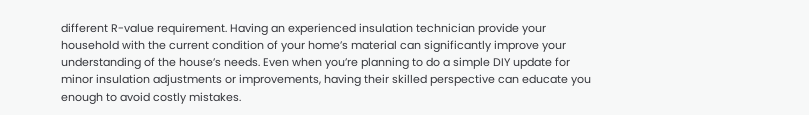different R-value requirement. Having an experienced insulation technician provide your household with the current condition of your home’s material can significantly improve your understanding of the house’s needs. Even when you’re planning to do a simple DIY update for minor insulation adjustments or improvements, having their skilled perspective can educate you enough to avoid costly mistakes.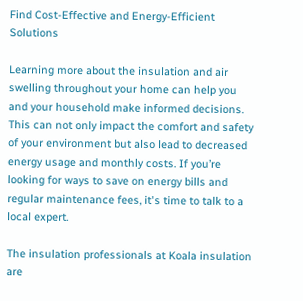Find Cost-Effective and Energy-Efficient Solutions

Learning more about the insulation and air swelling throughout your home can help you and your household make informed decisions. This can not only impact the comfort and safety of your environment but also lead to decreased energy usage and monthly costs. If you’re looking for ways to save on energy bills and regular maintenance fees, it's time to talk to a local expert.

The insulation professionals at Koala insulation are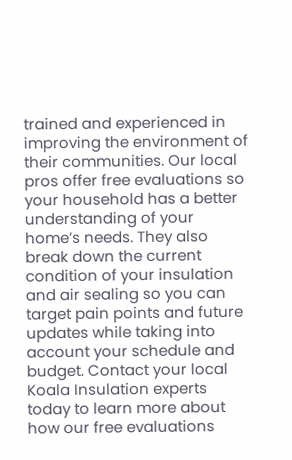trained and experienced in improving the environment of their communities. Our local pros offer free evaluations so your household has a better understanding of your home’s needs. They also break down the current condition of your insulation and air sealing so you can target pain points and future updates while taking into account your schedule and budget. Contact your local Koala Insulation experts today to learn more about how our free evaluations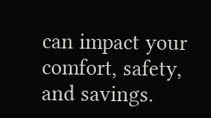can impact your comfort, safety, and savings.